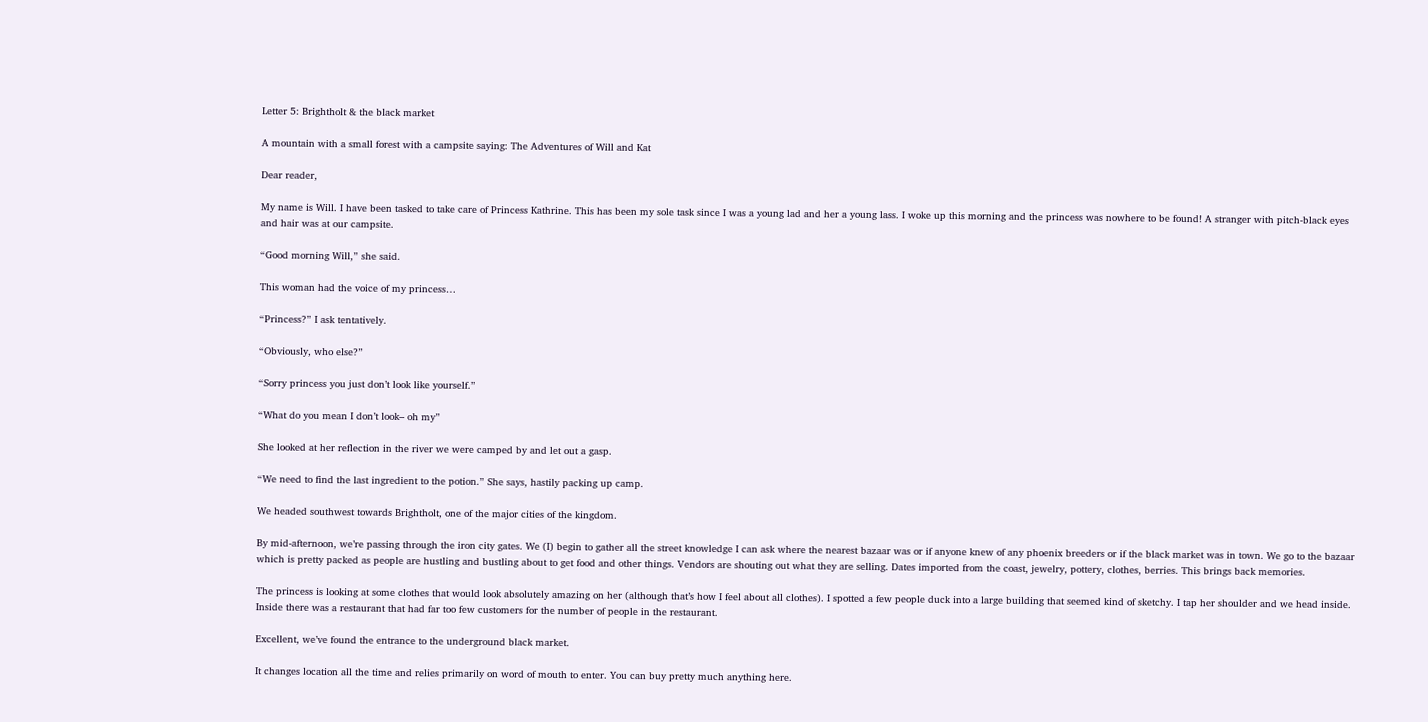Letter 5: Brightholt & the black market

A mountain with a small forest with a campsite saying: The Adventures of Will and Kat

Dear reader,

My name is Will. I have been tasked to take care of Princess Kathrine. This has been my sole task since I was a young lad and her a young lass. I woke up this morning and the princess was nowhere to be found! A stranger with pitch-black eyes and hair was at our campsite.

“Good morning Will,” she said.

This woman had the voice of my princess…

“Princess?” I ask tentatively.

“Obviously, who else?”

“Sorry princess you just don’t look like yourself.”

“What do you mean I don’t look– oh my”

She looked at her reflection in the river we were camped by and let out a gasp.

“We need to find the last ingredient to the potion.” She says, hastily packing up camp.

We headed southwest towards Brightholt, one of the major cities of the kingdom.

By mid-afternoon, we’re passing through the iron city gates. We (I) begin to gather all the street knowledge I can ask where the nearest bazaar was or if anyone knew of any phoenix breeders or if the black market was in town. We go to the bazaar which is pretty packed as people are hustling and bustling about to get food and other things. Vendors are shouting out what they are selling. Dates imported from the coast, jewelry, pottery, clothes, berries. This brings back memories.

The princess is looking at some clothes that would look absolutely amazing on her (although that’s how I feel about all clothes). I spotted a few people duck into a large building that seemed kind of sketchy. I tap her shoulder and we head inside. Inside there was a restaurant that had far too few customers for the number of people in the restaurant.

Excellent, we’ve found the entrance to the underground black market.

It changes location all the time and relies primarily on word of mouth to enter. You can buy pretty much anything here.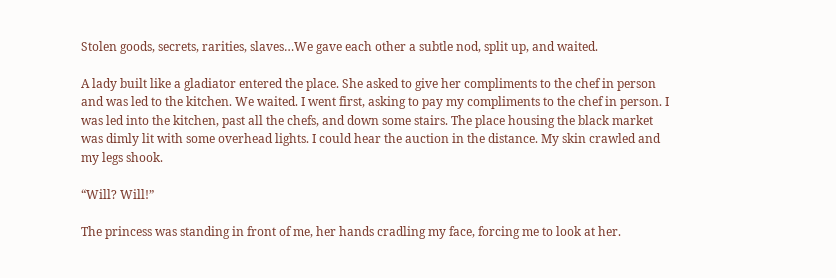Stolen goods, secrets, rarities, slaves…We gave each other a subtle nod, split up, and waited.

A lady built like a gladiator entered the place. She asked to give her compliments to the chef in person and was led to the kitchen. We waited. I went first, asking to pay my compliments to the chef in person. I was led into the kitchen, past all the chefs, and down some stairs. The place housing the black market was dimly lit with some overhead lights. I could hear the auction in the distance. My skin crawled and my legs shook.

“Will? Will!”

The princess was standing in front of me, her hands cradling my face, forcing me to look at her.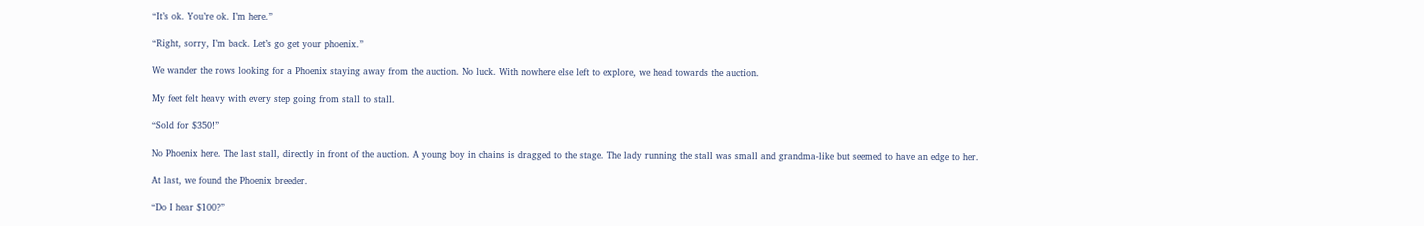“It’s ok. You’re ok. I’m here.”

“Right, sorry, I’m back. Let’s go get your phoenix.”

We wander the rows looking for a Phoenix staying away from the auction. No luck. With nowhere else left to explore, we head towards the auction.

My feet felt heavy with every step going from stall to stall.

“Sold for $350!”

No Phoenix here. The last stall, directly in front of the auction. A young boy in chains is dragged to the stage. The lady running the stall was small and grandma-like but seemed to have an edge to her.

At last, we found the Phoenix breeder.

“Do I hear $100?”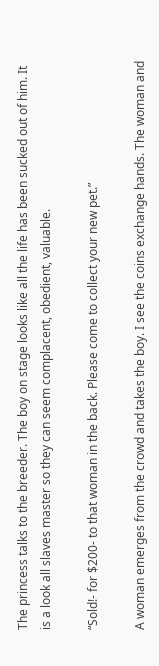The princess talks to the breeder. The boy on stage looks like all the life has been sucked out of him. It is a look all slaves master so they can seem complacent, obedient, valuable.

“Sold!- for $200- to that woman in the back. Please come to collect your new pet.”

A woman emerges from the crowd and takes the boy. I see the coins exchange hands. The woman and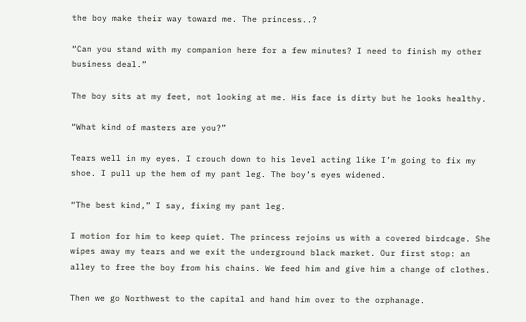the boy make their way toward me. The princess..?

“Can you stand with my companion here for a few minutes? I need to finish my other business deal.”

The boy sits at my feet, not looking at me. His face is dirty but he looks healthy.

“What kind of masters are you?”

Tears well in my eyes. I crouch down to his level acting like I’m going to fix my shoe. I pull up the hem of my pant leg. The boy’s eyes widened.

“The best kind,” I say, fixing my pant leg.

I motion for him to keep quiet. The princess rejoins us with a covered birdcage. She wipes away my tears and we exit the underground black market. Our first stop: an alley to free the boy from his chains. We feed him and give him a change of clothes.

Then we go Northwest to the capital and hand him over to the orphanage.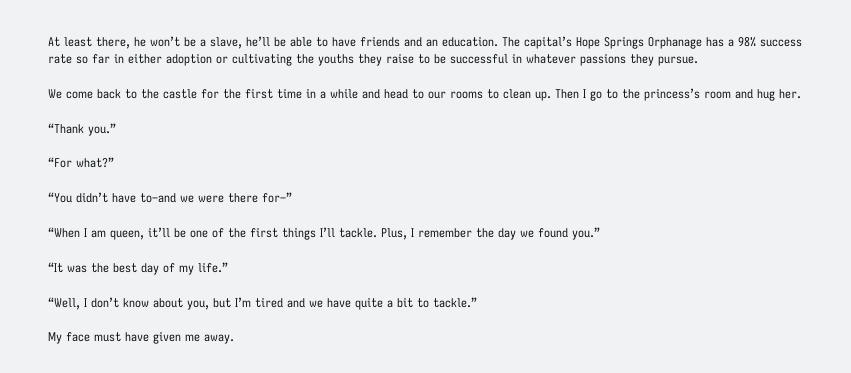At least there, he won’t be a slave, he’ll be able to have friends and an education. The capital’s Hope Springs Orphanage has a 98% success rate so far in either adoption or cultivating the youths they raise to be successful in whatever passions they pursue.

We come back to the castle for the first time in a while and head to our rooms to clean up. Then I go to the princess’s room and hug her.

“Thank you.”

“For what?”

“You didn’t have to–and we were there for–”

“When I am queen, it’ll be one of the first things I’ll tackle. Plus, I remember the day we found you.”

“It was the best day of my life.”

“Well, I don’t know about you, but I’m tired and we have quite a bit to tackle.”

My face must have given me away.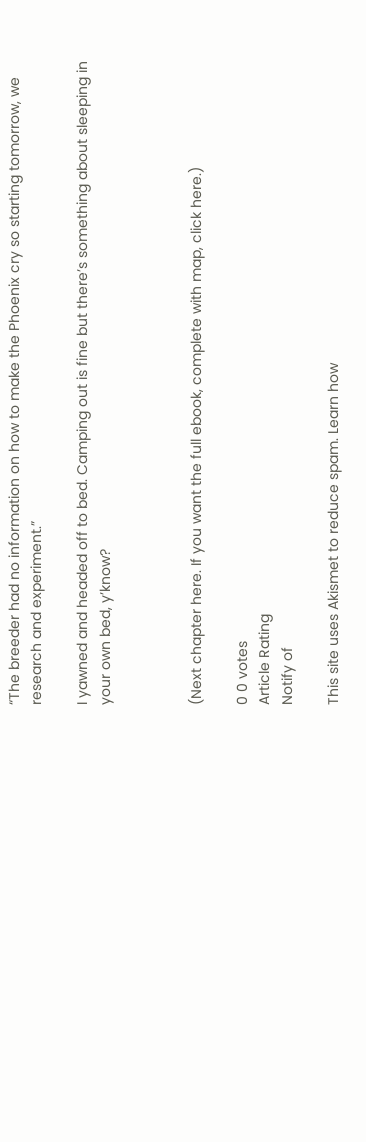“The breeder had no information on how to make the Phoenix cry so starting tomorrow, we research and experiment.”

I yawned and headed off to bed. Camping out is fine but there’s something about sleeping in your own bed, y’know?



(Next chapter here. If you want the full ebook, complete with map, click here.)

0 0 votes
Article Rating
Notify of

This site uses Akismet to reduce spam. Learn how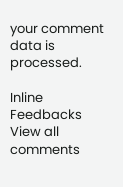your comment data is processed.

Inline Feedbacks
View all comments